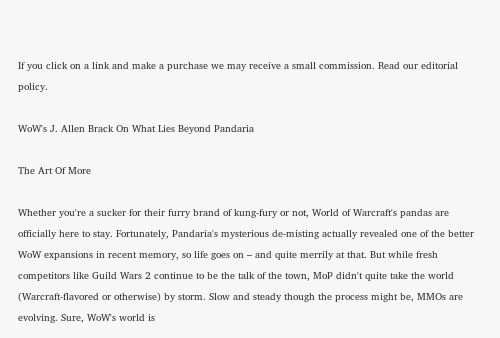If you click on a link and make a purchase we may receive a small commission. Read our editorial policy.

WoW's J. Allen Brack On What Lies Beyond Pandaria

The Art Of More

Whether you're a sucker for their furry brand of kung-fury or not, World of Warcraft's pandas are officially here to stay. Fortunately, Pandaria's mysterious de-misting actually revealed one of the better WoW expansions in recent memory, so life goes on – and quite merrily at that. But while fresh competitors like Guild Wars 2 continue to be the talk of the town, MoP didn't quite take the world (Warcraft-flavored or otherwise) by storm. Slow and steady though the process might be, MMOs are evolving. Sure, WoW's world is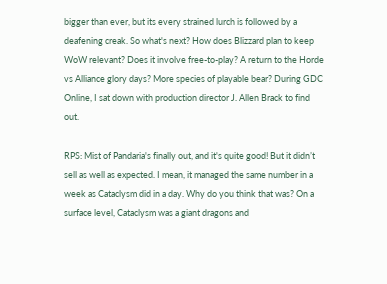bigger than ever, but its every strained lurch is followed by a deafening creak. So what's next? How does Blizzard plan to keep WoW relevant? Does it involve free-to-play? A return to the Horde vs Alliance glory days? More species of playable bear? During GDC Online, I sat down with production director J. Allen Brack to find out.

RPS: Mist of Pandaria's finally out, and it's quite good! But it didn’t sell as well as expected. I mean, it managed the same number in a week as Cataclysm did in a day. Why do you think that was? On a surface level, Cataclysm was a giant dragons and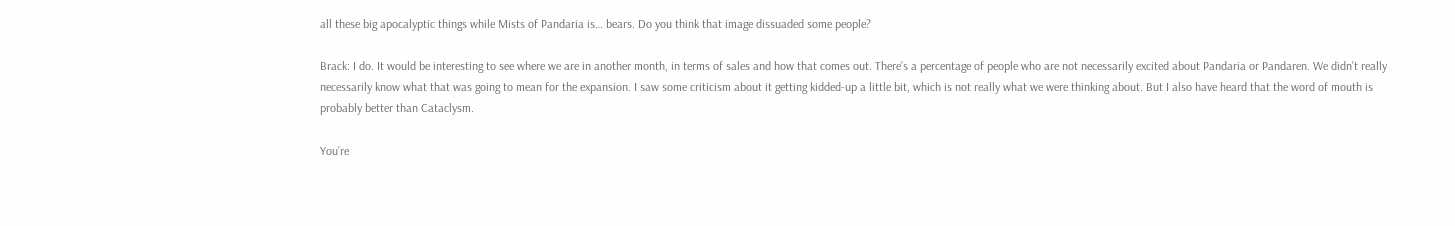all these big apocalyptic things while Mists of Pandaria is… bears. Do you think that image dissuaded some people?

Brack: I do. It would be interesting to see where we are in another month, in terms of sales and how that comes out. There’s a percentage of people who are not necessarily excited about Pandaria or Pandaren. We didn’t really necessarily know what that was going to mean for the expansion. I saw some criticism about it getting kidded-up a little bit, which is not really what we were thinking about. But I also have heard that the word of mouth is probably better than Cataclysm.

You’re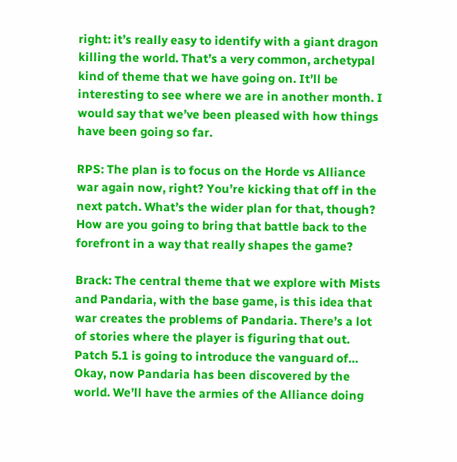right: it’s really easy to identify with a giant dragon killing the world. That’s a very common, archetypal kind of theme that we have going on. It’ll be interesting to see where we are in another month. I would say that we’ve been pleased with how things have been going so far.

RPS: The plan is to focus on the Horde vs Alliance war again now, right? You’re kicking that off in the next patch. What’s the wider plan for that, though? How are you going to bring that battle back to the forefront in a way that really shapes the game?

Brack: The central theme that we explore with Mists and Pandaria, with the base game, is this idea that war creates the problems of Pandaria. There’s a lot of stories where the player is figuring that out. Patch 5.1 is going to introduce the vanguard of… Okay, now Pandaria has been discovered by the world. We’ll have the armies of the Alliance doing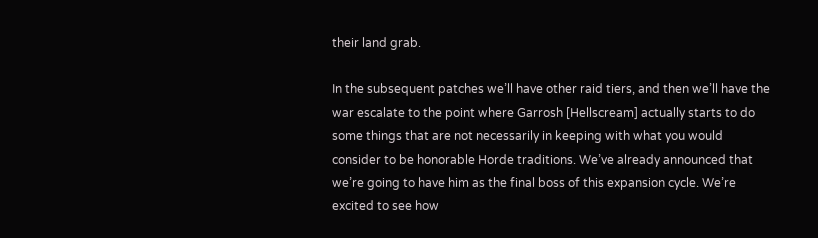their land grab.

In the subsequent patches we’ll have other raid tiers, and then we’ll have the war escalate to the point where Garrosh [Hellscream] actually starts to do some things that are not necessarily in keeping with what you would consider to be honorable Horde traditions. We’ve already announced that we’re going to have him as the final boss of this expansion cycle. We’re excited to see how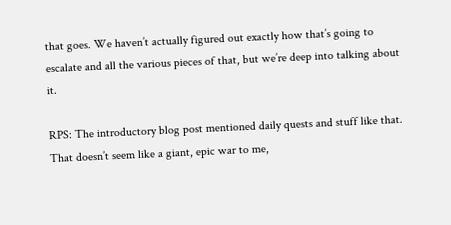that goes. We haven’t actually figured out exactly how that’s going to escalate and all the various pieces of that, but we’re deep into talking about it.

RPS: The introductory blog post mentioned daily quests and stuff like that. That doesn’t seem like a giant, epic war to me,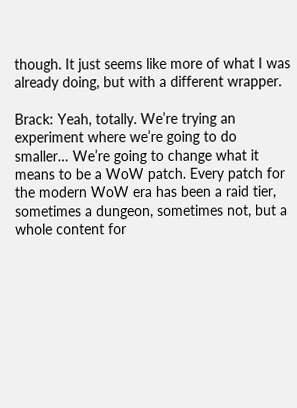though. It just seems like more of what I was already doing, but with a different wrapper.

Brack: Yeah, totally. We’re trying an experiment where we’re going to do smaller… We’re going to change what it means to be a WoW patch. Every patch for the modern WoW era has been a raid tier, sometimes a dungeon, sometimes not, but a whole content for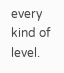every kind of level.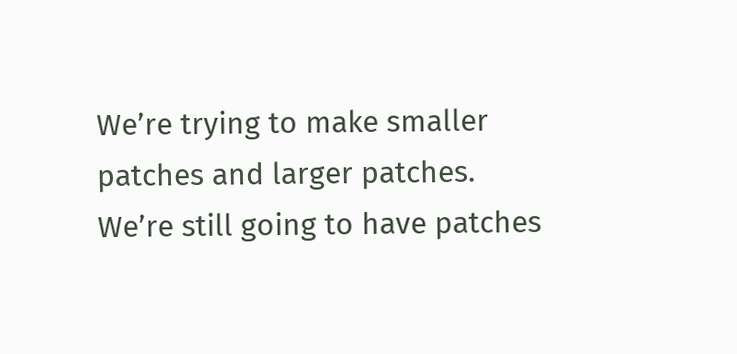We’re trying to make smaller patches and larger patches. We’re still going to have patches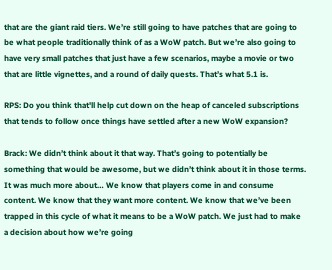that are the giant raid tiers. We’re still going to have patches that are going to be what people traditionally think of as a WoW patch. But we’re also going to have very small patches that just have a few scenarios, maybe a movie or two that are little vignettes, and a round of daily quests. That’s what 5.1 is.

RPS: Do you think that'll help cut down on the heap of canceled subscriptions that tends to follow once things have settled after a new WoW expansion?

Brack: We didn’t think about it that way. That’s going to potentially be something that would be awesome, but we didn’t think about it in those terms. It was much more about… We know that players come in and consume content. We know that they want more content. We know that we’ve been trapped in this cycle of what it means to be a WoW patch. We just had to make a decision about how we’re going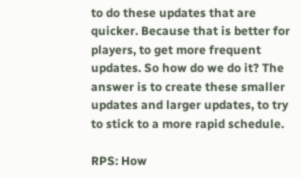to do these updates that are quicker. Because that is better for players, to get more frequent updates. So how do we do it? The answer is to create these smaller updates and larger updates, to try to stick to a more rapid schedule.

RPS: How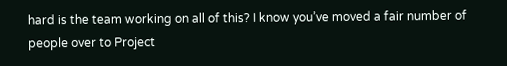hard is the team working on all of this? I know you’ve moved a fair number of people over to Project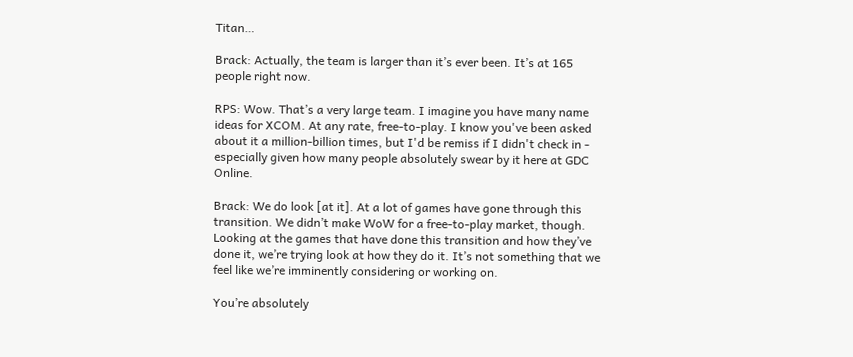Titan…

Brack: Actually, the team is larger than it’s ever been. It’s at 165 people right now.

RPS: Wow. That’s a very large team. I imagine you have many name ideas for XCOM. At any rate, free-to-play. I know you've been asked about it a million-billion times, but I'd be remiss if I didn't check in - especially given how many people absolutely swear by it here at GDC Online.

Brack: We do look [at it]. At a lot of games have gone through this transition. We didn’t make WoW for a free-to-play market, though. Looking at the games that have done this transition and how they’ve done it, we’re trying look at how they do it. It’s not something that we feel like we’re imminently considering or working on.

You’re absolutely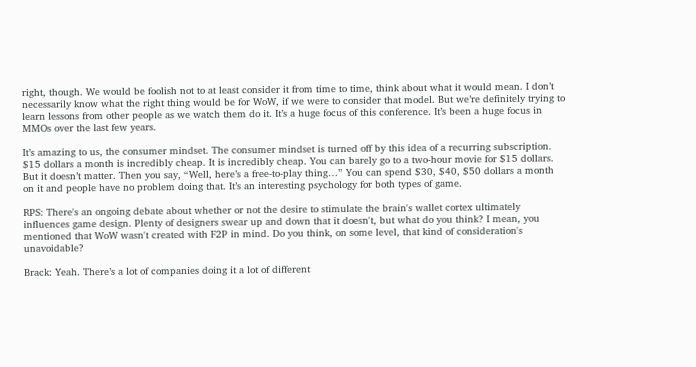right, though. We would be foolish not to at least consider it from time to time, think about what it would mean. I don’t necessarily know what the right thing would be for WoW, if we were to consider that model. But we’re definitely trying to learn lessons from other people as we watch them do it. It’s a huge focus of this conference. It’s been a huge focus in MMOs over the last few years.

It’s amazing to us, the consumer mindset. The consumer mindset is turned off by this idea of a recurring subscription. $15 dollars a month is incredibly cheap. It is incredibly cheap. You can barely go to a two-hour movie for $15 dollars. But it doesn’t matter. Then you say, “Well, here’s a free-to-play thing…” You can spend $30, $40, $50 dollars a month on it and people have no problem doing that. It’s an interesting psychology for both types of game.

RPS: There's an ongoing debate about whether or not the desire to stimulate the brain's wallet cortex ultimately influences game design. Plenty of designers swear up and down that it doesn't, but what do you think? I mean, you mentioned that WoW wasn't created with F2P in mind. Do you think, on some level, that kind of consideration's unavoidable?

Brack: Yeah. There’s a lot of companies doing it a lot of different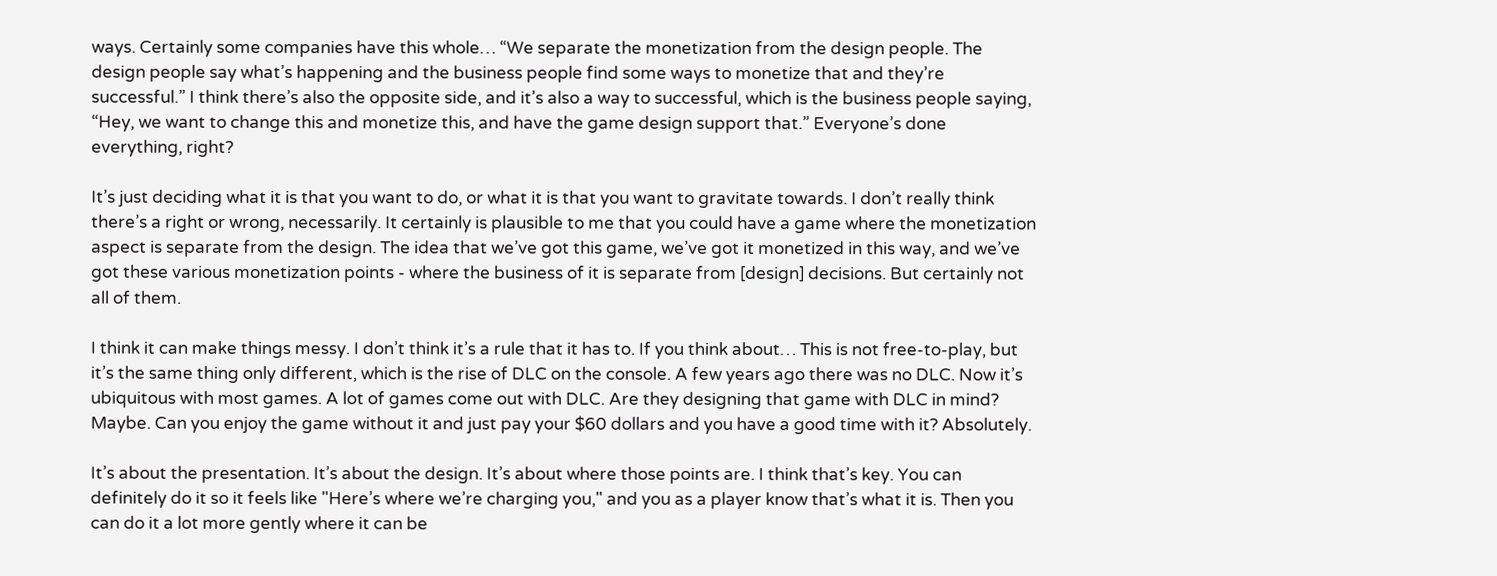ways. Certainly some companies have this whole… “We separate the monetization from the design people. The design people say what’s happening and the business people find some ways to monetize that and they’re successful.” I think there’s also the opposite side, and it’s also a way to successful, which is the business people saying, “Hey, we want to change this and monetize this, and have the game design support that.” Everyone’s done everything, right?

It’s just deciding what it is that you want to do, or what it is that you want to gravitate towards. I don’t really think there’s a right or wrong, necessarily. It certainly is plausible to me that you could have a game where the monetization aspect is separate from the design. The idea that we’ve got this game, we’ve got it monetized in this way, and we’ve got these various monetization points - where the business of it is separate from [design] decisions. But certainly not all of them.

I think it can make things messy. I don’t think it’s a rule that it has to. If you think about… This is not free-to-play, but it’s the same thing only different, which is the rise of DLC on the console. A few years ago there was no DLC. Now it’s ubiquitous with most games. A lot of games come out with DLC. Are they designing that game with DLC in mind? Maybe. Can you enjoy the game without it and just pay your $60 dollars and you have a good time with it? Absolutely.

It’s about the presentation. It’s about the design. It’s about where those points are. I think that’s key. You can definitely do it so it feels like "Here’s where we’re charging you," and you as a player know that’s what it is. Then you can do it a lot more gently where it can be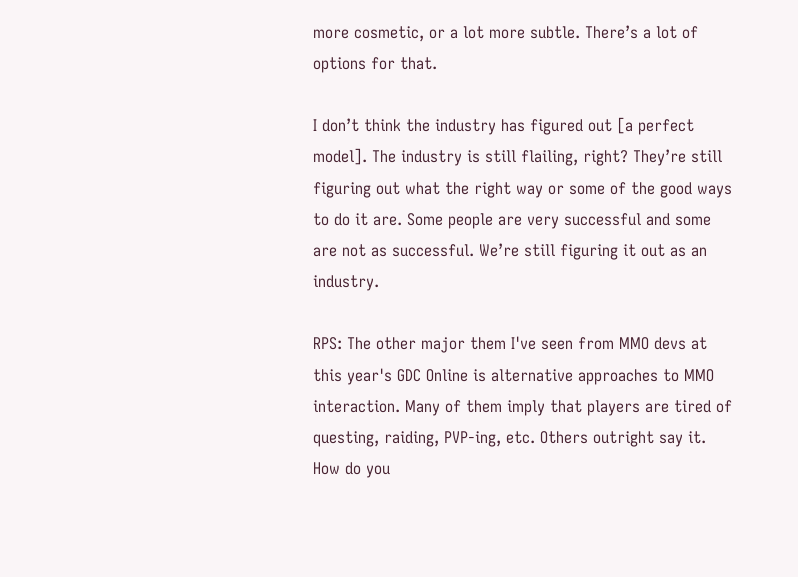more cosmetic, or a lot more subtle. There’s a lot of options for that.

I don’t think the industry has figured out [a perfect model]. The industry is still flailing, right? They’re still figuring out what the right way or some of the good ways to do it are. Some people are very successful and some are not as successful. We’re still figuring it out as an industry.

RPS: The other major them I've seen from MMO devs at this year's GDC Online is alternative approaches to MMO interaction. Many of them imply that players are tired of questing, raiding, PVP-ing, etc. Others outright say it. How do you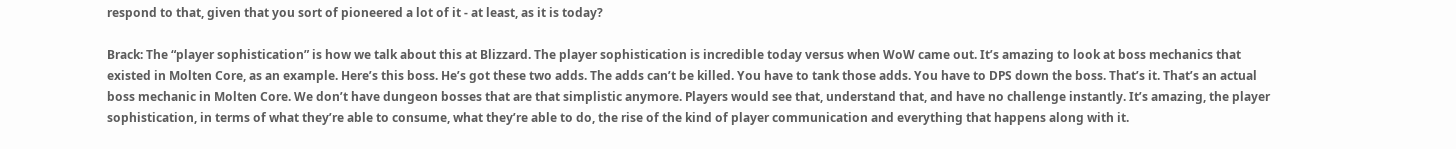respond to that, given that you sort of pioneered a lot of it - at least, as it is today?

Brack: The “player sophistication” is how we talk about this at Blizzard. The player sophistication is incredible today versus when WoW came out. It’s amazing to look at boss mechanics that existed in Molten Core, as an example. Here’s this boss. He’s got these two adds. The adds can’t be killed. You have to tank those adds. You have to DPS down the boss. That’s it. That’s an actual boss mechanic in Molten Core. We don’t have dungeon bosses that are that simplistic anymore. Players would see that, understand that, and have no challenge instantly. It’s amazing, the player sophistication, in terms of what they’re able to consume, what they’re able to do, the rise of the kind of player communication and everything that happens along with it.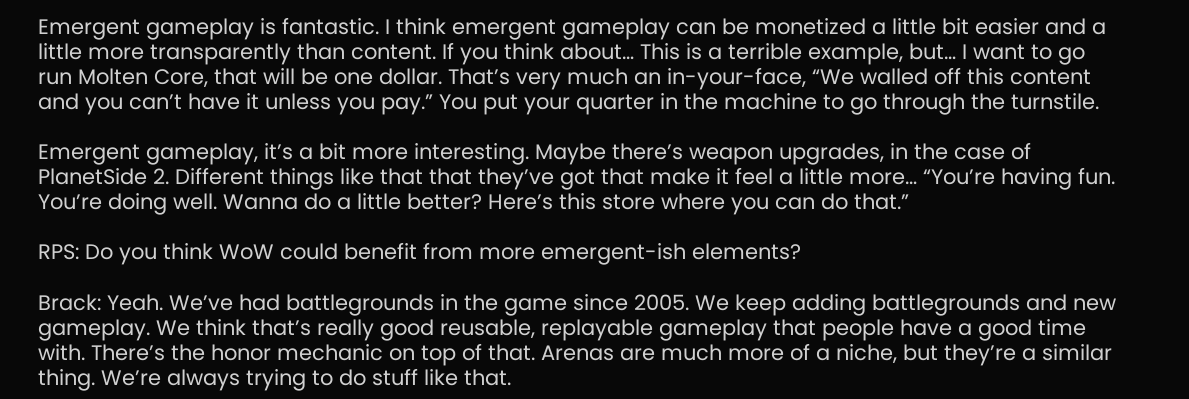Emergent gameplay is fantastic. I think emergent gameplay can be monetized a little bit easier and a little more transparently than content. If you think about… This is a terrible example, but… I want to go run Molten Core, that will be one dollar. That’s very much an in-your-face, “We walled off this content and you can’t have it unless you pay.” You put your quarter in the machine to go through the turnstile.

Emergent gameplay, it’s a bit more interesting. Maybe there’s weapon upgrades, in the case of PlanetSide 2. Different things like that that they’ve got that make it feel a little more… “You’re having fun. You’re doing well. Wanna do a little better? Here’s this store where you can do that.”

RPS: Do you think WoW could benefit from more emergent-ish elements?

Brack: Yeah. We’ve had battlegrounds in the game since 2005. We keep adding battlegrounds and new gameplay. We think that’s really good reusable, replayable gameplay that people have a good time with. There’s the honor mechanic on top of that. Arenas are much more of a niche, but they’re a similar thing. We’re always trying to do stuff like that.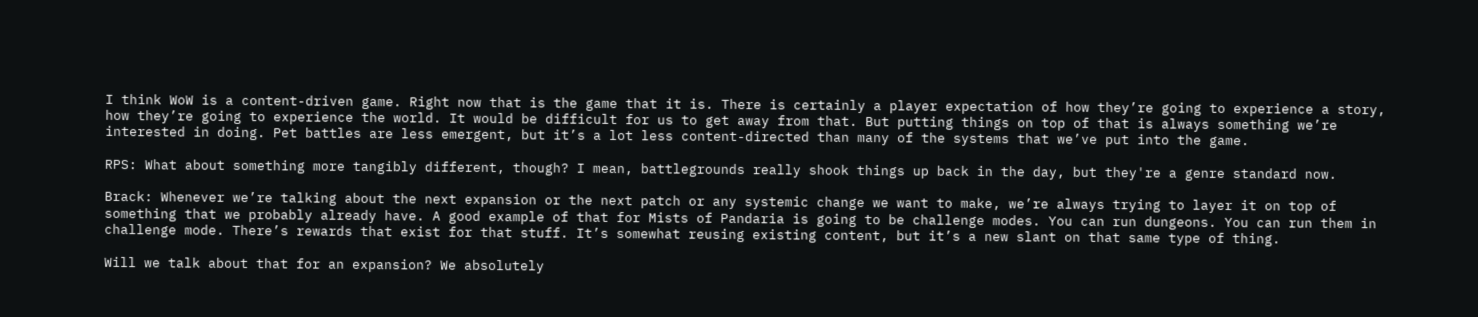I think WoW is a content-driven game. Right now that is the game that it is. There is certainly a player expectation of how they’re going to experience a story, how they’re going to experience the world. It would be difficult for us to get away from that. But putting things on top of that is always something we’re interested in doing. Pet battles are less emergent, but it’s a lot less content-directed than many of the systems that we’ve put into the game.

RPS: What about something more tangibly different, though? I mean, battlegrounds really shook things up back in the day, but they're a genre standard now.

Brack: Whenever we’re talking about the next expansion or the next patch or any systemic change we want to make, we’re always trying to layer it on top of something that we probably already have. A good example of that for Mists of Pandaria is going to be challenge modes. You can run dungeons. You can run them in challenge mode. There’s rewards that exist for that stuff. It’s somewhat reusing existing content, but it’s a new slant on that same type of thing.

Will we talk about that for an expansion? We absolutely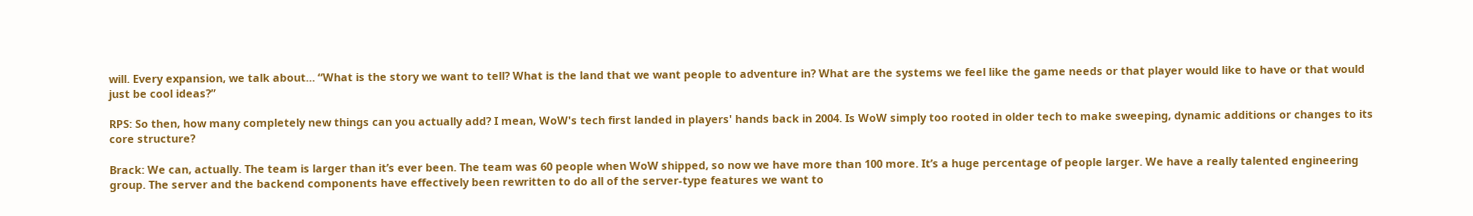will. Every expansion, we talk about… “What is the story we want to tell? What is the land that we want people to adventure in? What are the systems we feel like the game needs or that player would like to have or that would just be cool ideas?”

RPS: So then, how many completely new things can you actually add? I mean, WoW's tech first landed in players' hands back in 2004. Is WoW simply too rooted in older tech to make sweeping, dynamic additions or changes to its core structure?

Brack: We can, actually. The team is larger than it’s ever been. The team was 60 people when WoW shipped, so now we have more than 100 more. It’s a huge percentage of people larger. We have a really talented engineering group. The server and the backend components have effectively been rewritten to do all of the server-type features we want to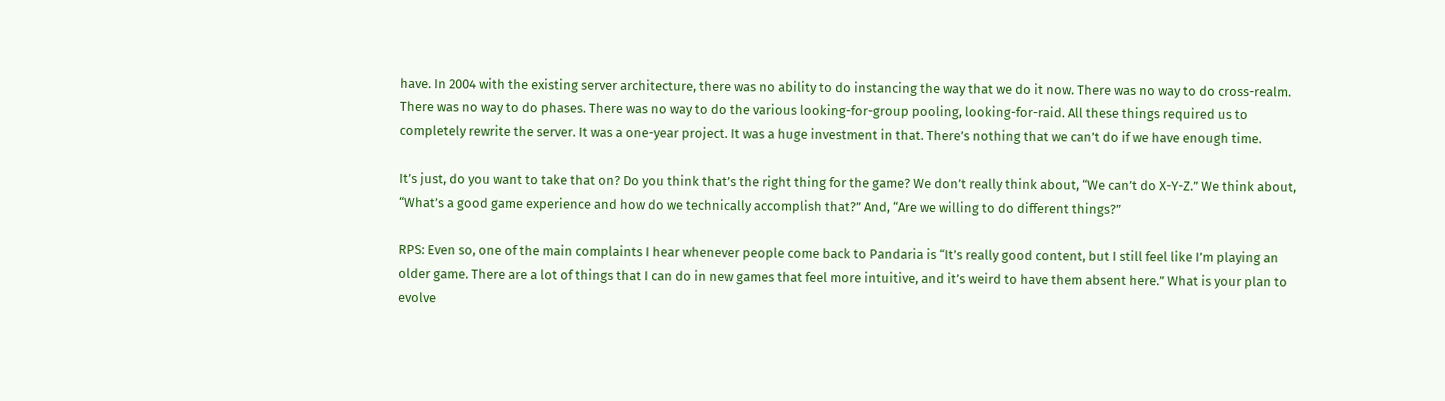have. In 2004 with the existing server architecture, there was no ability to do instancing the way that we do it now. There was no way to do cross-realm. There was no way to do phases. There was no way to do the various looking-for-group pooling, looking-for-raid. All these things required us to completely rewrite the server. It was a one-year project. It was a huge investment in that. There’s nothing that we can’t do if we have enough time.

It’s just, do you want to take that on? Do you think that’s the right thing for the game? We don’t really think about, “We can’t do X-Y-Z.” We think about, “What’s a good game experience and how do we technically accomplish that?” And, “Are we willing to do different things?”

RPS: Even so, one of the main complaints I hear whenever people come back to Pandaria is “It’s really good content, but I still feel like I’m playing an older game. There are a lot of things that I can do in new games that feel more intuitive, and it’s weird to have them absent here.” What is your plan to evolve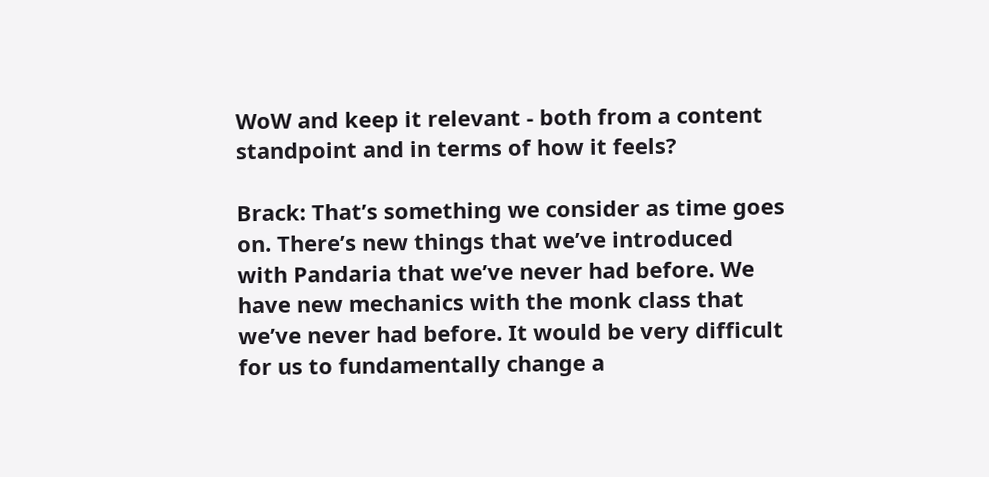WoW and keep it relevant - both from a content standpoint and in terms of how it feels?

Brack: That’s something we consider as time goes on. There’s new things that we’ve introduced with Pandaria that we’ve never had before. We have new mechanics with the monk class that we’ve never had before. It would be very difficult for us to fundamentally change a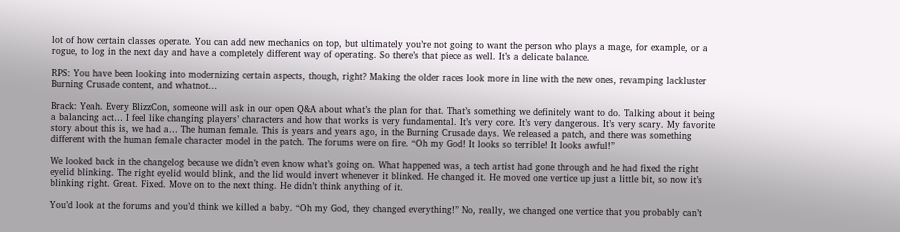lot of how certain classes operate. You can add new mechanics on top, but ultimately you’re not going to want the person who plays a mage, for example, or a rogue, to log in the next day and have a completely different way of operating. So there’s that piece as well. It’s a delicate balance.

RPS: You have been looking into modernizing certain aspects, though, right? Making the older races look more in line with the new ones, revamping lackluster Burning Crusade content, and whatnot...

Brack: Yeah. Every BlizzCon, someone will ask in our open Q&A about what’s the plan for that. That’s something we definitely want to do. Talking about it being a balancing act… I feel like changing players’ characters and how that works is very fundamental. It’s very core. It’s very dangerous. It’s very scary. My favorite story about this is, we had a… The human female. This is years and years ago, in the Burning Crusade days. We released a patch, and there was something different with the human female character model in the patch. The forums were on fire. “Oh my God! It looks so terrible! It looks awful!”

We looked back in the changelog because we didn’t even know what’s going on. What happened was, a tech artist had gone through and he had fixed the right eyelid blinking. The right eyelid would blink, and the lid would invert whenever it blinked. He changed it. He moved one vertice up just a little bit, so now it’s blinking right. Great. Fixed. Move on to the next thing. He didn’t think anything of it.

You’d look at the forums and you’d think we killed a baby. “Oh my God, they changed everything!” No, really, we changed one vertice that you probably can’t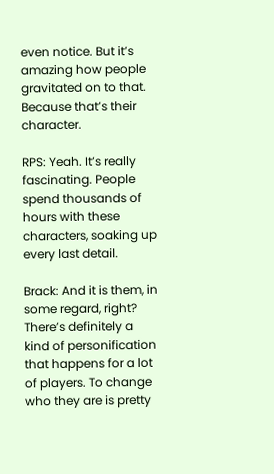even notice. But it’s amazing how people gravitated on to that. Because that’s their character.

RPS: Yeah. It’s really fascinating. People spend thousands of hours with these characters, soaking up every last detail.

Brack: And it is them, in some regard, right? There’s definitely a kind of personification that happens for a lot of players. To change who they are is pretty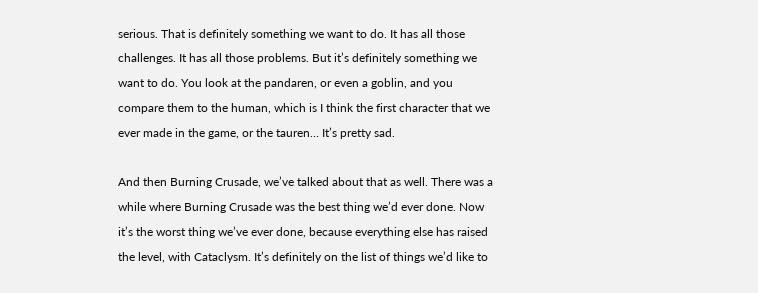serious. That is definitely something we want to do. It has all those challenges. It has all those problems. But it’s definitely something we want to do. You look at the pandaren, or even a goblin, and you compare them to the human, which is I think the first character that we ever made in the game, or the tauren… It’s pretty sad.

And then Burning Crusade, we’ve talked about that as well. There was a while where Burning Crusade was the best thing we’d ever done. Now it’s the worst thing we’ve ever done, because everything else has raised the level, with Cataclysm. It’s definitely on the list of things we’d like to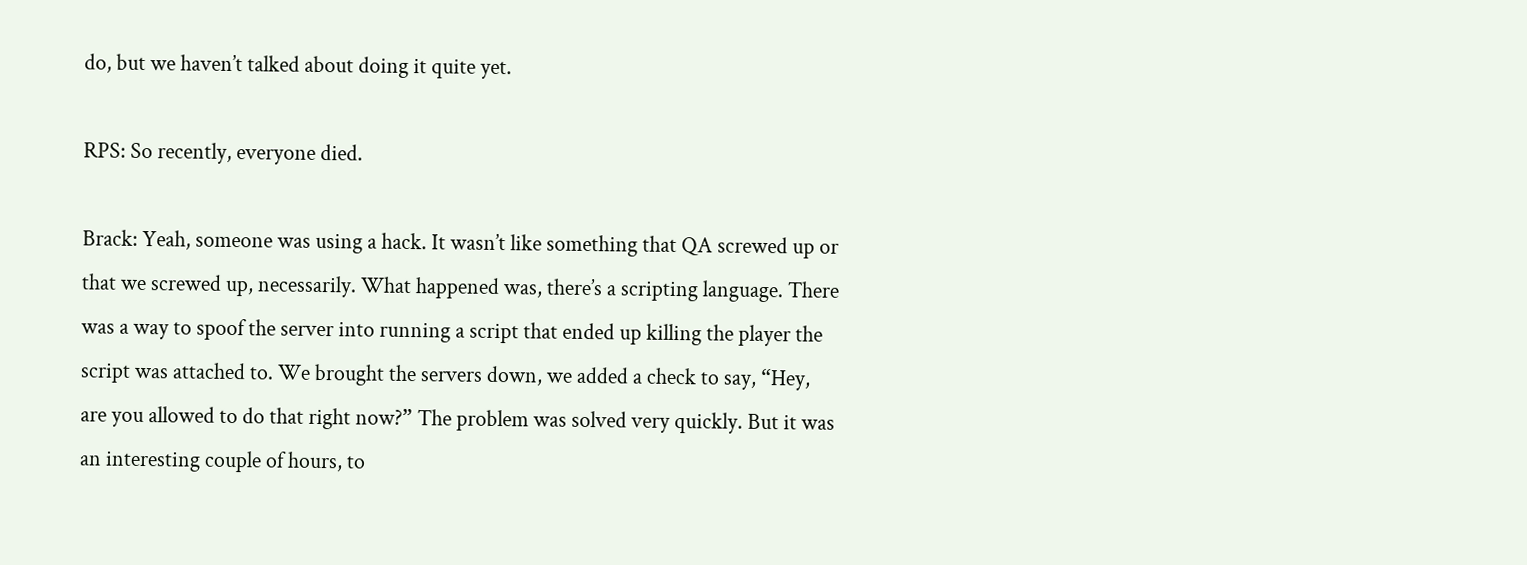do, but we haven’t talked about doing it quite yet.

RPS: So recently, everyone died.

Brack: Yeah, someone was using a hack. It wasn’t like something that QA screwed up or that we screwed up, necessarily. What happened was, there’s a scripting language. There was a way to spoof the server into running a script that ended up killing the player the script was attached to. We brought the servers down, we added a check to say, “Hey, are you allowed to do that right now?” The problem was solved very quickly. But it was an interesting couple of hours, to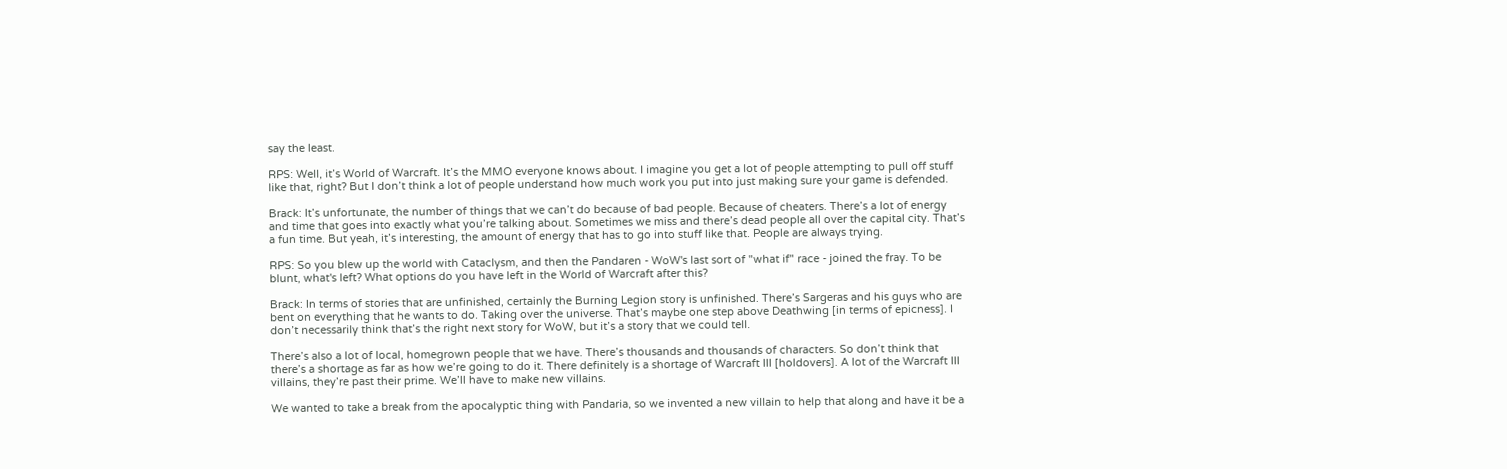say the least.

RPS: Well, it’s World of Warcraft. It’s the MMO everyone knows about. I imagine you get a lot of people attempting to pull off stuff like that, right? But I don’t think a lot of people understand how much work you put into just making sure your game is defended.

Brack: It’s unfortunate, the number of things that we can’t do because of bad people. Because of cheaters. There’s a lot of energy and time that goes into exactly what you’re talking about. Sometimes we miss and there’s dead people all over the capital city. That’s a fun time. But yeah, it’s interesting, the amount of energy that has to go into stuff like that. People are always trying.

RPS: So you blew up the world with Cataclysm, and then the Pandaren - WoW's last sort of "what if" race - joined the fray. To be blunt, what's left? What options do you have left in the World of Warcraft after this?

Brack: In terms of stories that are unfinished, certainly the Burning Legion story is unfinished. There’s Sargeras and his guys who are bent on everything that he wants to do. Taking over the universe. That’s maybe one step above Deathwing [in terms of epicness]. I don’t necessarily think that’s the right next story for WoW, but it’s a story that we could tell.

There’s also a lot of local, homegrown people that we have. There’s thousands and thousands of characters. So don’t think that there’s a shortage as far as how we’re going to do it. There definitely is a shortage of Warcraft III [holdovers]. A lot of the Warcraft III villains, they’re past their prime. We’ll have to make new villains.

We wanted to take a break from the apocalyptic thing with Pandaria, so we invented a new villain to help that along and have it be a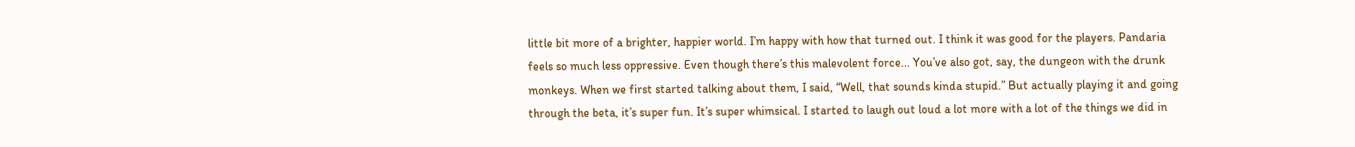little bit more of a brighter, happier world. I’m happy with how that turned out. I think it was good for the players. Pandaria feels so much less oppressive. Even though there’s this malevolent force... You’ve also got, say, the dungeon with the drunk monkeys. When we first started talking about them, I said, “Well, that sounds kinda stupid.” But actually playing it and going through the beta, it’s super fun. It’s super whimsical. I started to laugh out loud a lot more with a lot of the things we did in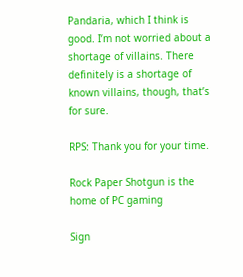Pandaria, which I think is good. I’m not worried about a shortage of villains. There definitely is a shortage of known villains, though, that’s for sure.

RPS: Thank you for your time.

Rock Paper Shotgun is the home of PC gaming

Sign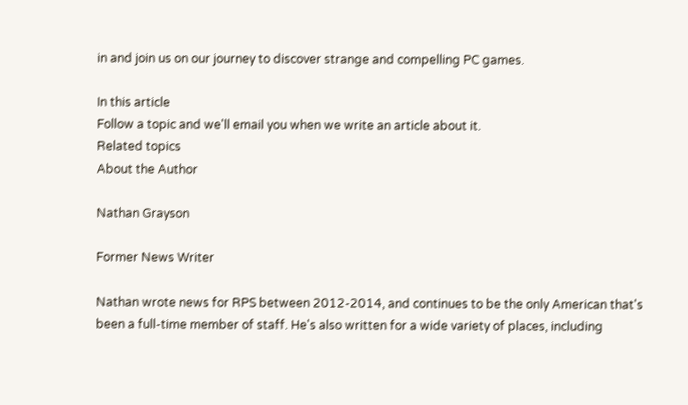in and join us on our journey to discover strange and compelling PC games.

In this article
Follow a topic and we'll email you when we write an article about it.
Related topics
About the Author

Nathan Grayson

Former News Writer

Nathan wrote news for RPS between 2012-2014, and continues to be the only American that's been a full-time member of staff. He's also written for a wide variety of places, including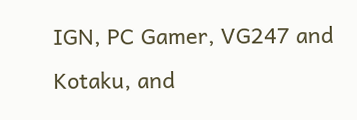IGN, PC Gamer, VG247 and Kotaku, and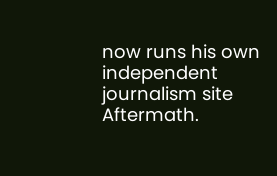now runs his own independent journalism site Aftermath.